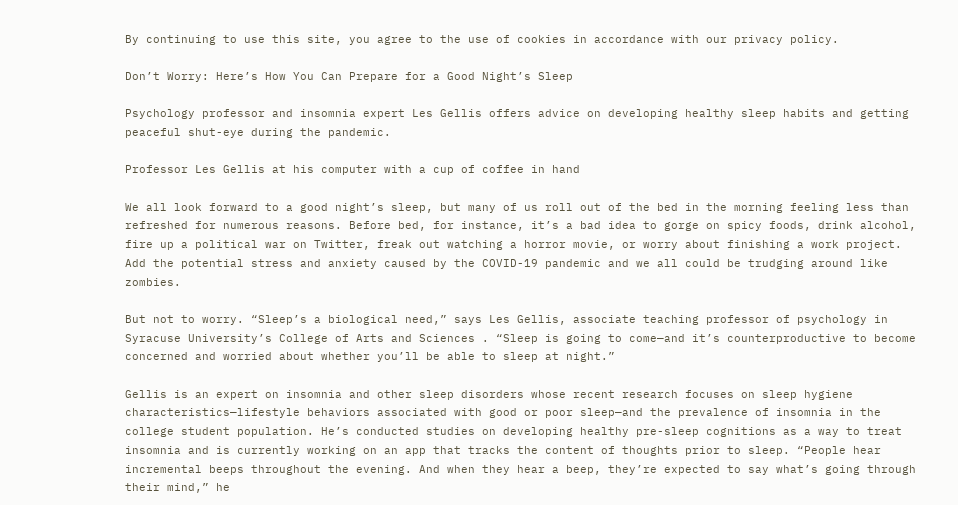By continuing to use this site, you agree to the use of cookies in accordance with our privacy policy.

Don’t Worry: Here’s How You Can Prepare for a Good Night’s Sleep

Psychology professor and insomnia expert Les Gellis offers advice on developing healthy sleep habits and getting peaceful shut-eye during the pandemic.

Professor Les Gellis at his computer with a cup of coffee in hand

We all look forward to a good night’s sleep, but many of us roll out of the bed in the morning feeling less than refreshed for numerous reasons. Before bed, for instance, it’s a bad idea to gorge on spicy foods, drink alcohol, fire up a political war on Twitter, freak out watching a horror movie, or worry about finishing a work project. Add the potential stress and anxiety caused by the COVID-19 pandemic and we all could be trudging around like zombies.

But not to worry. “Sleep’s a biological need,” says Les Gellis, associate teaching professor of psychology in Syracuse University’s College of Arts and Sciences . “Sleep is going to come—and it’s counterproductive to become concerned and worried about whether you’ll be able to sleep at night.”

Gellis is an expert on insomnia and other sleep disorders whose recent research focuses on sleep hygiene characteristics—lifestyle behaviors associated with good or poor sleep—and the prevalence of insomnia in the college student population. He’s conducted studies on developing healthy pre-sleep cognitions as a way to treat insomnia and is currently working on an app that tracks the content of thoughts prior to sleep. “People hear incremental beeps throughout the evening. And when they hear a beep, they’re expected to say what’s going through their mind,” he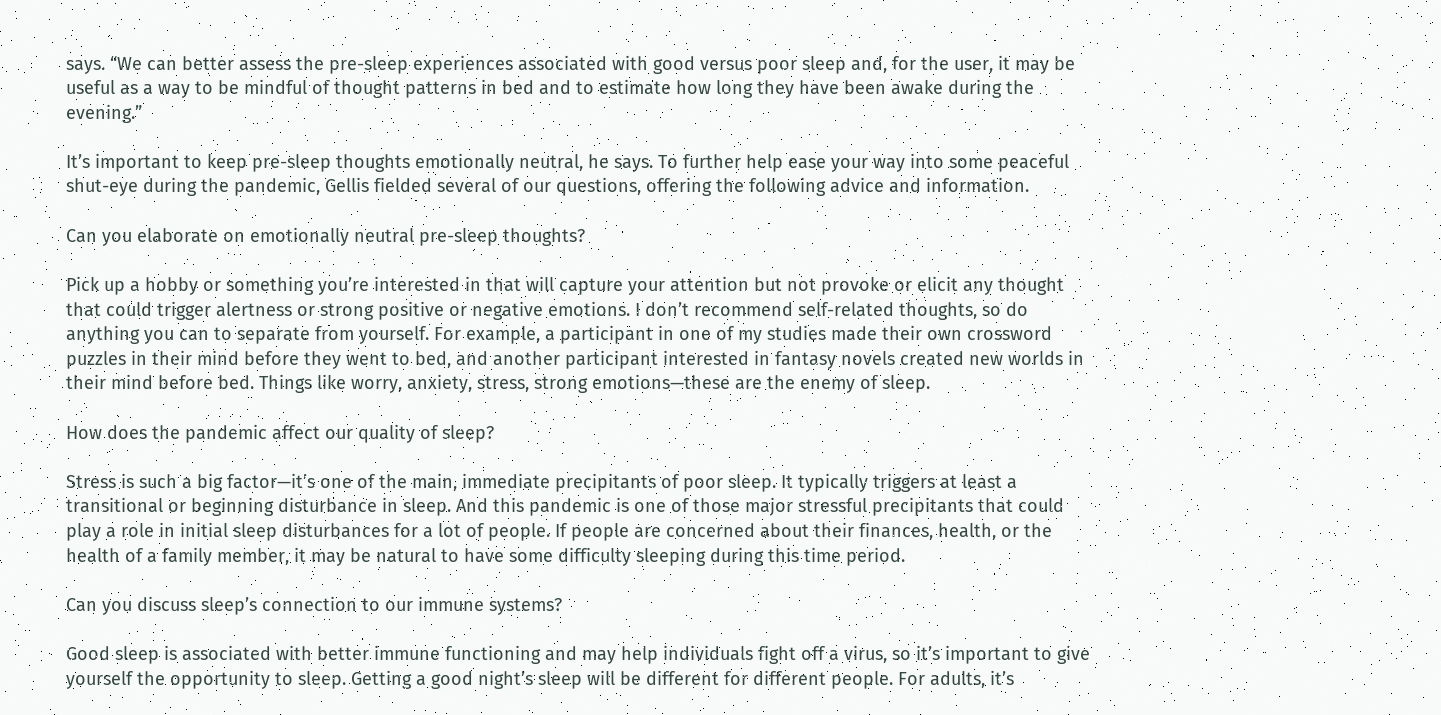says. “We can better assess the pre-sleep experiences associated with good versus poor sleep and, for the user, it may be useful as a way to be mindful of thought patterns in bed and to estimate how long they have been awake during the evening.”

It’s important to keep pre-sleep thoughts emotionally neutral, he says. To further help ease your way into some peaceful shut-eye during the pandemic, Gellis fielded several of our questions, offering the following advice and information.

Can you elaborate on emotionally neutral pre-sleep thoughts?

Pick up a hobby or something you’re interested in that will capture your attention but not provoke or elicit any thought that could trigger alertness or strong positive or negative emotions. I don’t recommend self-related thoughts, so do anything you can to separate from yourself. For example, a participant in one of my studies made their own crossword puzzles in their mind before they went to bed, and another participant interested in fantasy novels created new worlds in their mind before bed. Things like worry, anxiety, stress, strong emotions—these are the enemy of sleep.

How does the pandemic affect our quality of sleep?

Stress is such a big factor—it’s one of the main, immediate precipitants of poor sleep. It typically triggers at least a transitional or beginning disturbance in sleep. And this pandemic is one of those major stressful precipitants that could play a role in initial sleep disturbances for a lot of people. If people are concerned about their finances, health, or the health of a family member, it may be natural to have some difficulty sleeping during this time period.

Can you discuss sleep’s connection to our immune systems?

Good sleep is associated with better immune functioning and may help individuals fight off a virus, so it’s important to give yourself the opportunity to sleep. Getting a good night’s sleep will be different for different people. For adults, it’s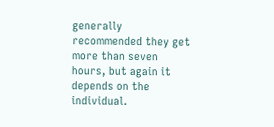generally recommended they get more than seven hours, but again it depends on the individual.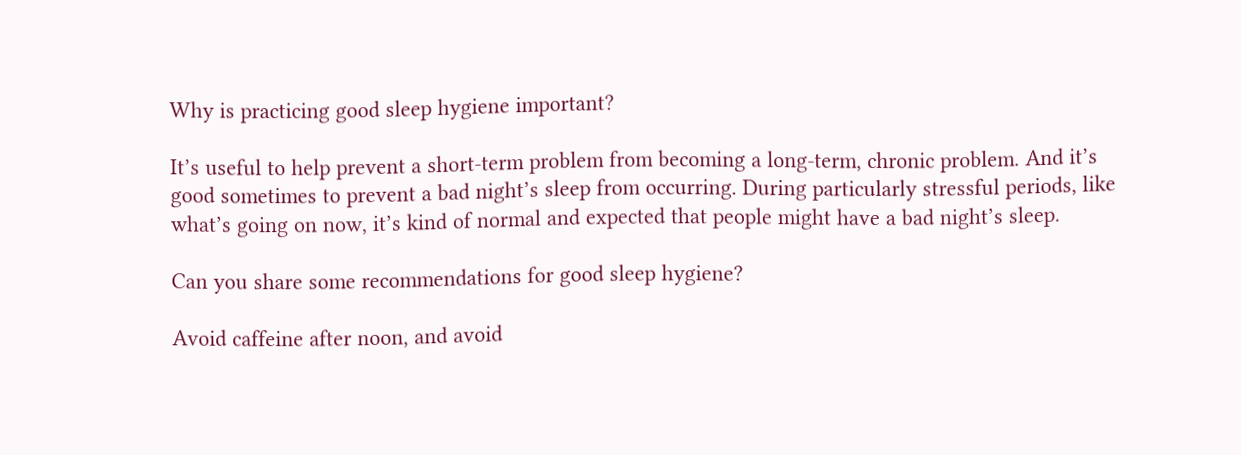Why is practicing good sleep hygiene important?

It’s useful to help prevent a short-term problem from becoming a long-term, chronic problem. And it’s good sometimes to prevent a bad night’s sleep from occurring. During particularly stressful periods, like what’s going on now, it’s kind of normal and expected that people might have a bad night’s sleep.

Can you share some recommendations for good sleep hygiene?

Avoid caffeine after noon, and avoid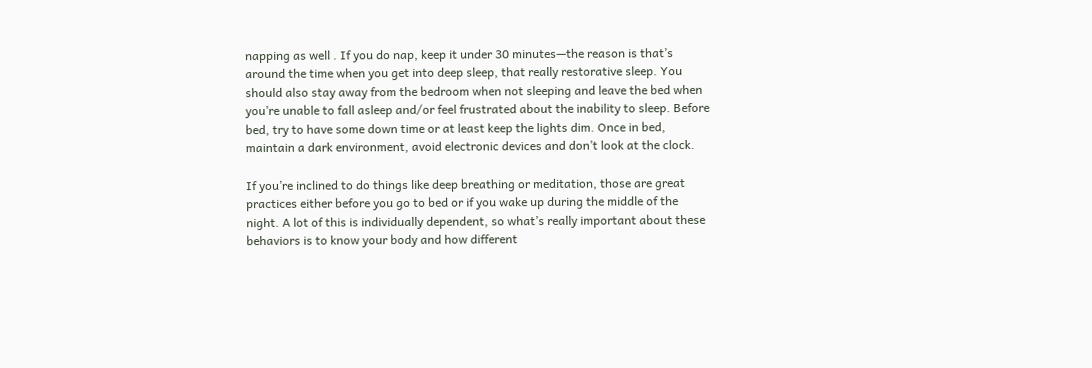napping as well . If you do nap, keep it under 30 minutes—the reason is that’s around the time when you get into deep sleep, that really restorative sleep. You should also stay away from the bedroom when not sleeping and leave the bed when you’re unable to fall asleep and/or feel frustrated about the inability to sleep. Before bed, try to have some down time or at least keep the lights dim. Once in bed, maintain a dark environment, avoid electronic devices and don’t look at the clock.

If you’re inclined to do things like deep breathing or meditation, those are great practices either before you go to bed or if you wake up during the middle of the night. A lot of this is individually dependent, so what’s really important about these behaviors is to know your body and how different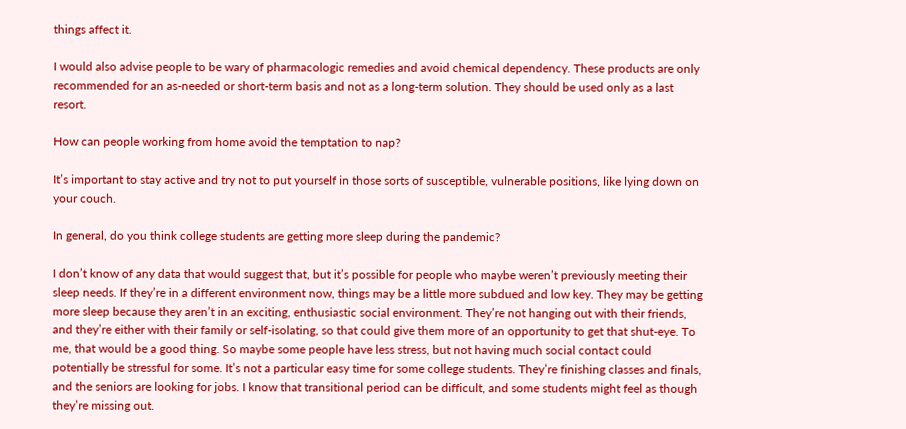things affect it.

I would also advise people to be wary of pharmacologic remedies and avoid chemical dependency. These products are only recommended for an as-needed or short-term basis and not as a long-term solution. They should be used only as a last resort.

How can people working from home avoid the temptation to nap?

It’s important to stay active and try not to put yourself in those sorts of susceptible, vulnerable positions, like lying down on your couch.

In general, do you think college students are getting more sleep during the pandemic?

I don’t know of any data that would suggest that, but it’s possible for people who maybe weren’t previously meeting their sleep needs. If they’re in a different environment now, things may be a little more subdued and low key. They may be getting more sleep because they aren’t in an exciting, enthusiastic social environment. They’re not hanging out with their friends, and they’re either with their family or self-isolating, so that could give them more of an opportunity to get that shut-eye. To me, that would be a good thing. So maybe some people have less stress, but not having much social contact could potentially be stressful for some. It’s not a particular easy time for some college students. They’re finishing classes and finals, and the seniors are looking for jobs. I know that transitional period can be difficult, and some students might feel as though they’re missing out.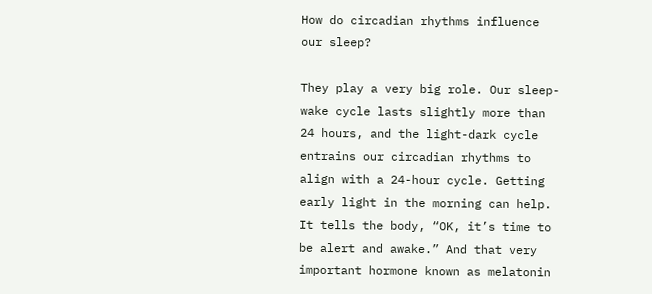How do circadian rhythms influence our sleep?

They play a very big role. Our sleep-wake cycle lasts slightly more than 24 hours, and the light-dark cycle entrains our circadian rhythms to align with a 24-hour cycle. Getting early light in the morning can help. It tells the body, “OK, it’s time to be alert and awake.” And that very important hormone known as melatonin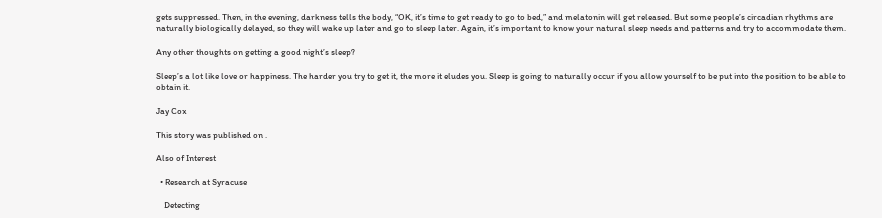gets suppressed. Then, in the evening, darkness tells the body, “OK, it’s time to get ready to go to bed,” and melatonin will get released. But some people’s circadian rhythms are naturally biologically delayed, so they will wake up later and go to sleep later. Again, it’s important to know your natural sleep needs and patterns and try to accommodate them.

Any other thoughts on getting a good night’s sleep?

Sleep’s a lot like love or happiness. The harder you try to get it, the more it eludes you. Sleep is going to naturally occur if you allow yourself to be put into the position to be able to obtain it.

Jay Cox

This story was published on .

Also of Interest

  • Research at Syracuse

    Detecting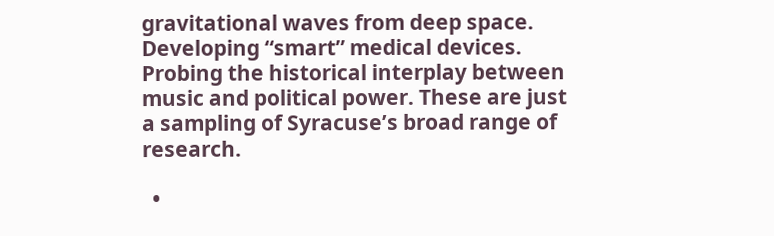gravitational waves from deep space. Developing “smart” medical devices. Probing the historical interplay between music and political power. These are just a sampling of Syracuse’s broad range of research.

  •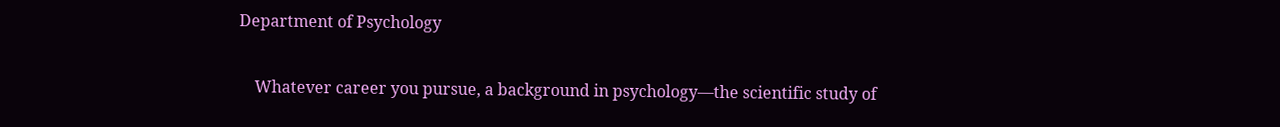Department of Psychology

    Whatever career you pursue, a background in psychology—the scientific study of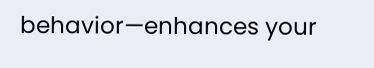behavior—enhances your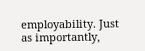employability. Just as importantly,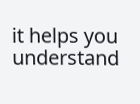it helps you understand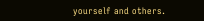yourself and others.